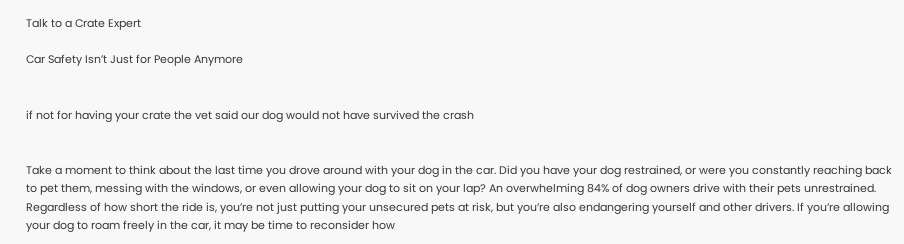Talk to a Crate Expert

Car Safety Isn’t Just for People Anymore


if not for having your crate the vet said our dog would not have survived the crash


Take a moment to think about the last time you drove around with your dog in the car. Did you have your dog restrained, or were you constantly reaching back to pet them, messing with the windows, or even allowing your dog to sit on your lap? An overwhelming 84% of dog owners drive with their pets unrestrained. Regardless of how short the ride is, you’re not just putting your unsecured pets at risk, but you’re also endangering yourself and other drivers. If you’re allowing your dog to roam freely in the car, it may be time to reconsider how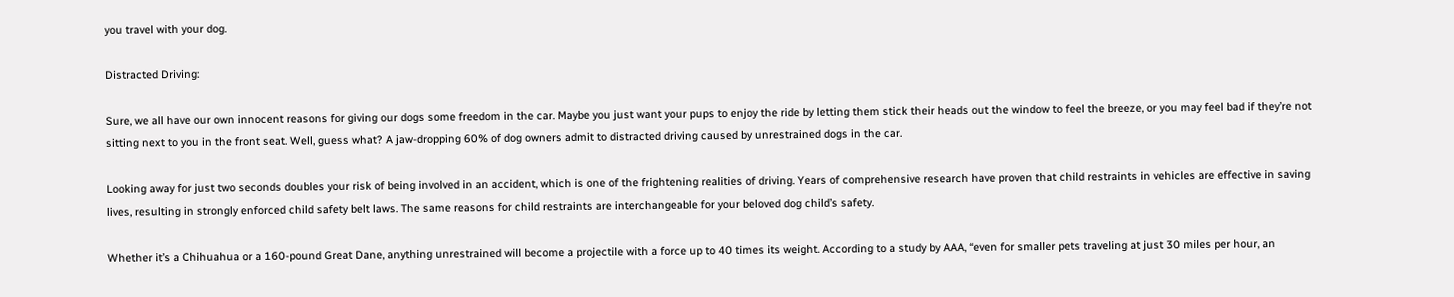you travel with your dog.

Distracted Driving:

Sure, we all have our own innocent reasons for giving our dogs some freedom in the car. Maybe you just want your pups to enjoy the ride by letting them stick their heads out the window to feel the breeze, or you may feel bad if they’re not sitting next to you in the front seat. Well, guess what? A jaw-dropping 60% of dog owners admit to distracted driving caused by unrestrained dogs in the car.

Looking away for just two seconds doubles your risk of being involved in an accident, which is one of the frightening realities of driving. Years of comprehensive research have proven that child restraints in vehicles are effective in saving lives, resulting in strongly enforced child safety belt laws. The same reasons for child restraints are interchangeable for your beloved dog child’s safety.

Whether it’s a Chihuahua or a 160-pound Great Dane, anything unrestrained will become a projectile with a force up to 40 times its weight. According to a study by AAA, “even for smaller pets traveling at just 30 miles per hour, an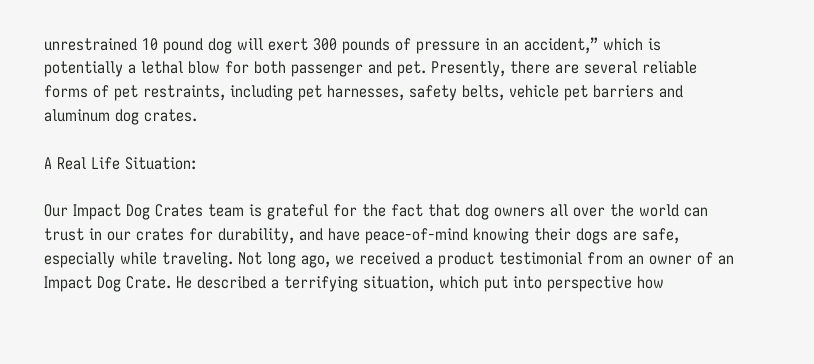unrestrained 10 pound dog will exert 300 pounds of pressure in an accident,” which is potentially a lethal blow for both passenger and pet. Presently, there are several reliable forms of pet restraints, including pet harnesses, safety belts, vehicle pet barriers and aluminum dog crates.

A Real Life Situation:

Our Impact Dog Crates team is grateful for the fact that dog owners all over the world can trust in our crates for durability, and have peace-of-mind knowing their dogs are safe, especially while traveling. Not long ago, we received a product testimonial from an owner of an Impact Dog Crate. He described a terrifying situation, which put into perspective how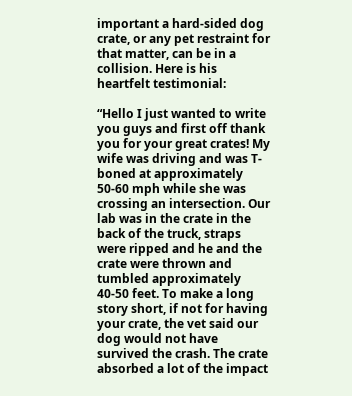important a hard-sided dog crate, or any pet restraint for that matter, can be in a collision. Here is his heartfelt testimonial:

“Hello I just wanted to write you guys and first off thank you for your great crates! My wife was driving and was T-boned at approximately 50-60 mph while she was crossing an intersection. Our lab was in the crate in the back of the truck, straps were ripped and he and the crate were thrown and tumbled approximately 40-50 feet. To make a long story short, if not for having your crate, the vet said our dog would not have survived the crash. The crate absorbed a lot of the impact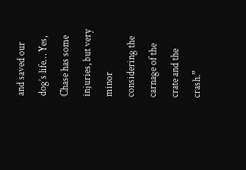and saved our dog’s life… Yes, Chase has some injuries, but very minor considering the carnage of the crate and the crash.”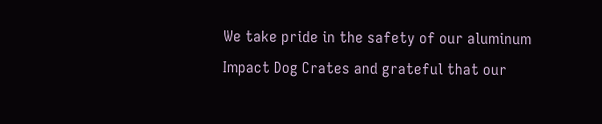We take pride in the safety of our aluminum Impact Dog Crates and grateful that our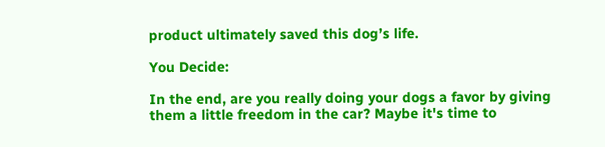product ultimately saved this dog’s life.

You Decide:

In the end, are you really doing your dogs a favor by giving them a little freedom in the car? Maybe it's time to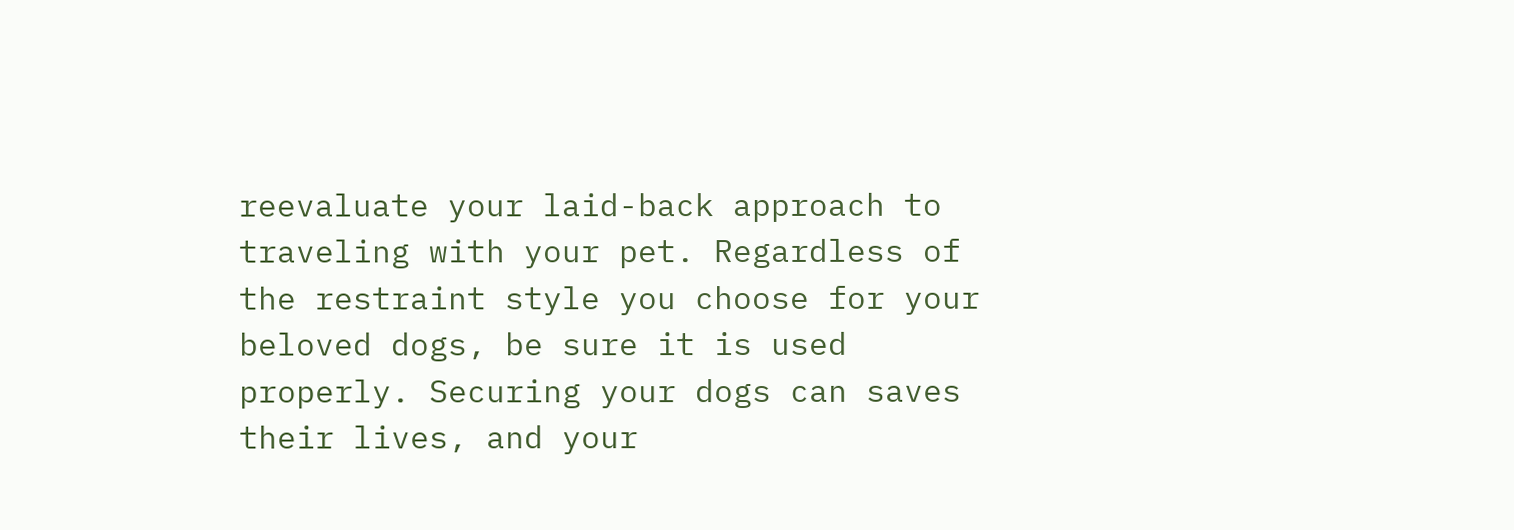reevaluate your laid-back approach to traveling with your pet. Regardless of the restraint style you choose for your beloved dogs, be sure it is used properly. Securing your dogs can saves their lives, and your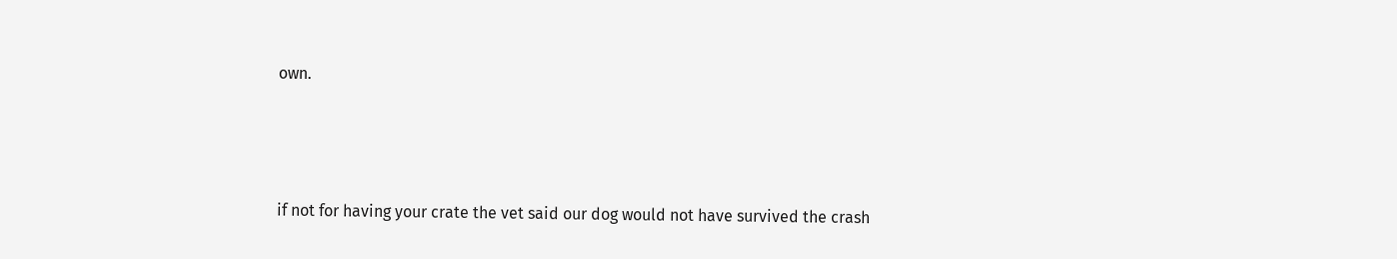own.



if not for having your crate the vet said our dog would not have survived the crash